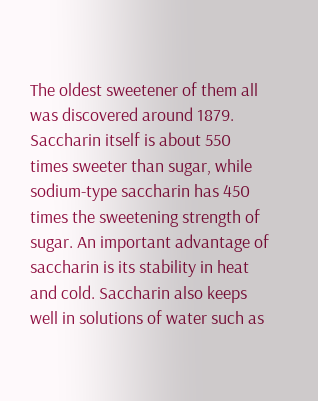The oldest sweetener of them all was discovered around 1879. Saccharin itself is about 550 times sweeter than sugar, while sodium-type saccharin has 450 times the sweetening strength of sugar. An important advantage of saccharin is its stability in heat and cold. Saccharin also keeps well in solutions of water such as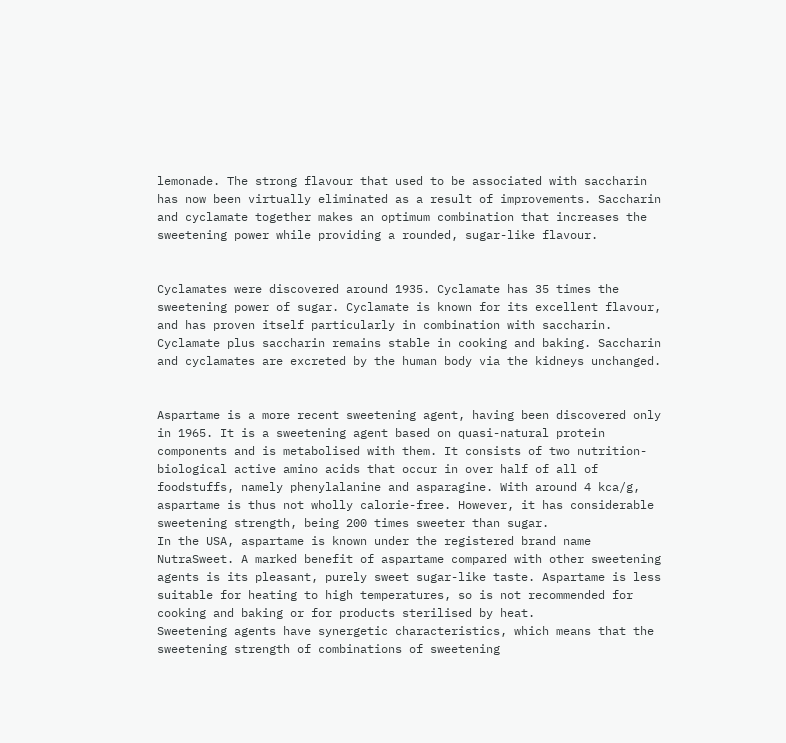lemonade. The strong flavour that used to be associated with saccharin has now been virtually eliminated as a result of improvements. Saccharin and cyclamate together makes an optimum combination that increases the sweetening power while providing a rounded, sugar-like flavour.


Cyclamates were discovered around 1935. Cyclamate has 35 times the sweetening power of sugar. Cyclamate is known for its excellent flavour, and has proven itself particularly in combination with saccharin. Cyclamate plus saccharin remains stable in cooking and baking. Saccharin and cyclamates are excreted by the human body via the kidneys unchanged.


Aspartame is a more recent sweetening agent, having been discovered only in 1965. It is a sweetening agent based on quasi-natural protein components and is metabolised with them. It consists of two nutrition-biological active amino acids that occur in over half of all of foodstuffs, namely phenylalanine and asparagine. With around 4 kca/g, aspartame is thus not wholly calorie-free. However, it has considerable sweetening strength, being 200 times sweeter than sugar.
In the USA, aspartame is known under the registered brand name NutraSweet. A marked benefit of aspartame compared with other sweetening agents is its pleasant, purely sweet sugar-like taste. Aspartame is less suitable for heating to high temperatures, so is not recommended for cooking and baking or for products sterilised by heat.
Sweetening agents have synergetic characteristics, which means that the sweetening strength of combinations of sweetening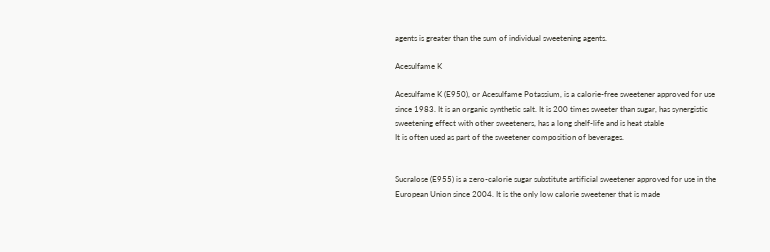agents is greater than the sum of individual sweetening agents.

Acesulfame K

Acesulfame K (E950), or Acesulfame Potassium, is a calorie-free sweetener approved for use since 1983. It is an organic synthetic salt. It is 200 times sweeter than sugar, has synergistic sweetening effect with other sweeteners, has a long shelf-life and is heat stable
It is often used as part of the sweetener composition of beverages.


Sucralose (E955) is a zero-calorie sugar substitute artificial sweetener approved for use in the European Union since 2004. It is the only low calorie sweetener that is made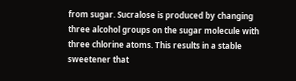from sugar. Sucralose is produced by changing three alcohol groups on the sugar molecule with three chlorine atoms. This results in a stable sweetener that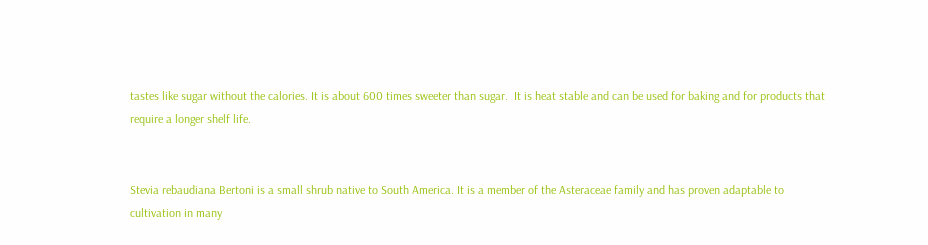tastes like sugar without the calories. It is about 600 times sweeter than sugar.  It is heat stable and can be used for baking and for products that require a longer shelf life.


Stevia rebaudiana Bertoni is a small shrub native to South America. It is a member of the Asteraceae family and has proven adaptable to cultivation in many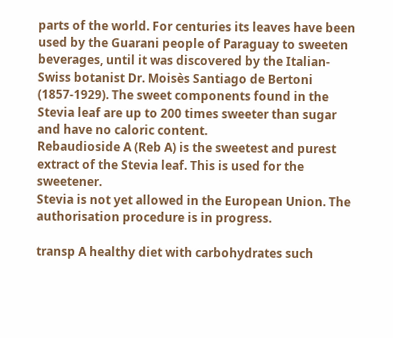parts of the world. For centuries its leaves have been used by the Guarani people of Paraguay to sweeten beverages, until it was discovered by the Italian-Swiss botanist Dr. Moisès Santiago de Bertoni (1857-1929). The sweet components found in the Stevia leaf are up to 200 times sweeter than sugar and have no caloric content.
Rebaudioside A (Reb A) is the sweetest and purest extract of the Stevia leaf. This is used for the sweetener.
Stevia is not yet allowed in the European Union. The authorisation procedure is in progress.

transp A healthy diet with carbohydrates such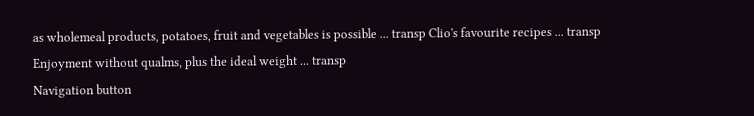as wholemeal products, potatoes, fruit and vegetables is possible ... transp Clio's favourite recipes ... transp Enjoyment without qualms, plus the ideal weight ... transp
Navigation button